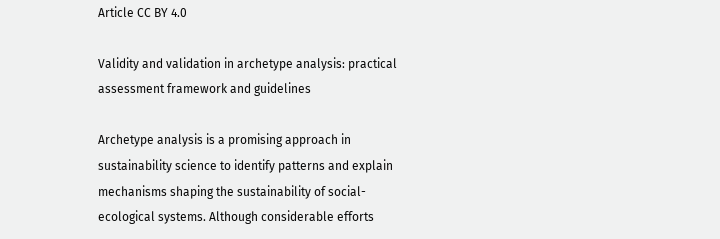Article CC BY 4.0

Validity and validation in archetype analysis: practical assessment framework and guidelines

Archetype analysis is a promising approach in sustainability science to identify patterns and explain mechanisms shaping the sustainability of social-ecological systems. Although considerable efforts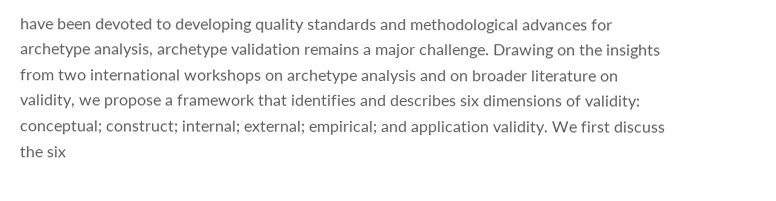have been devoted to developing quality standards and methodological advances for archetype analysis, archetype validation remains a major challenge. Drawing on the insights from two international workshops on archetype analysis and on broader literature on validity, we propose a framework that identifies and describes six dimensions of validity: conceptual; construct; internal; external; empirical; and application validity. We first discuss the six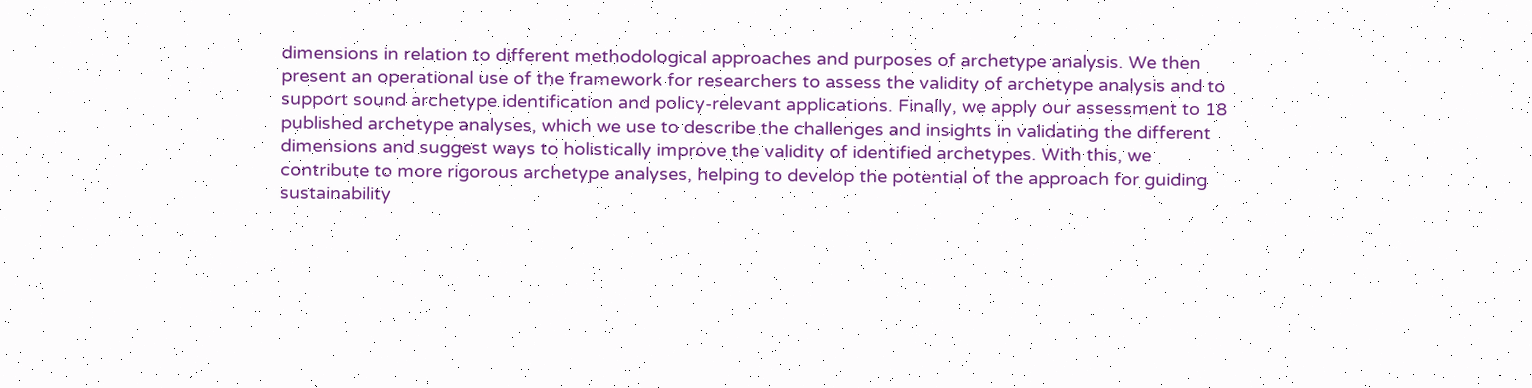dimensions in relation to different methodological approaches and purposes of archetype analysis. We then present an operational use of the framework for researchers to assess the validity of archetype analysis and to support sound archetype identification and policy-relevant applications. Finally, we apply our assessment to 18 published archetype analyses, which we use to describe the challenges and insights in validating the different dimensions and suggest ways to holistically improve the validity of identified archetypes. With this, we contribute to more rigorous archetype analyses, helping to develop the potential of the approach for guiding sustainability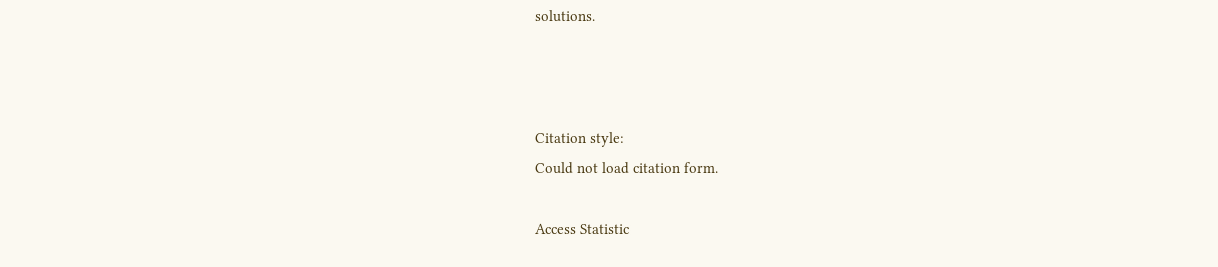solutions.



Citation style:
Could not load citation form.

Access Statistic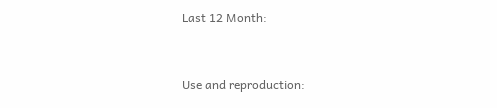Last 12 Month:


Use and reproduction: